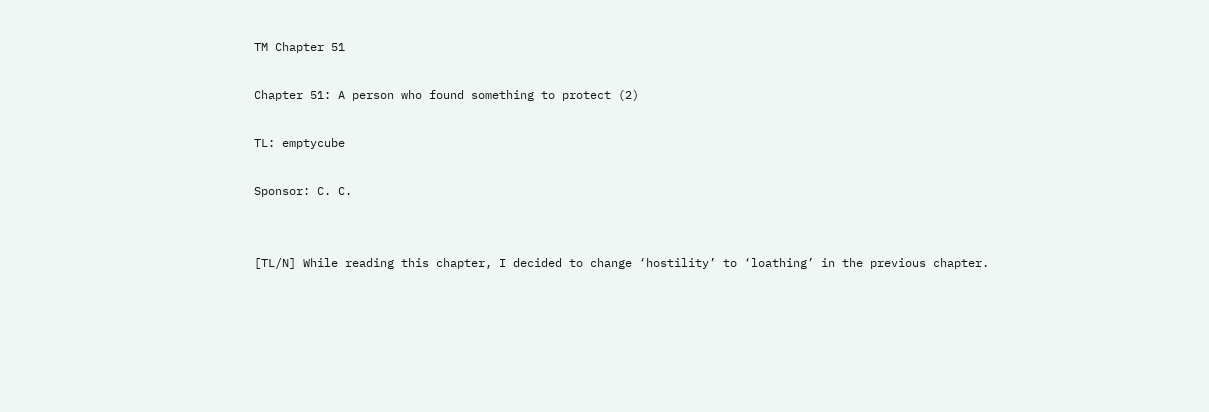TM Chapter 51

Chapter 51: A person who found something to protect (2)

TL: emptycube

Sponsor: C. C.


[TL/N] While reading this chapter, I decided to change ‘hostility’ to ‘loathing’ in the previous chapter.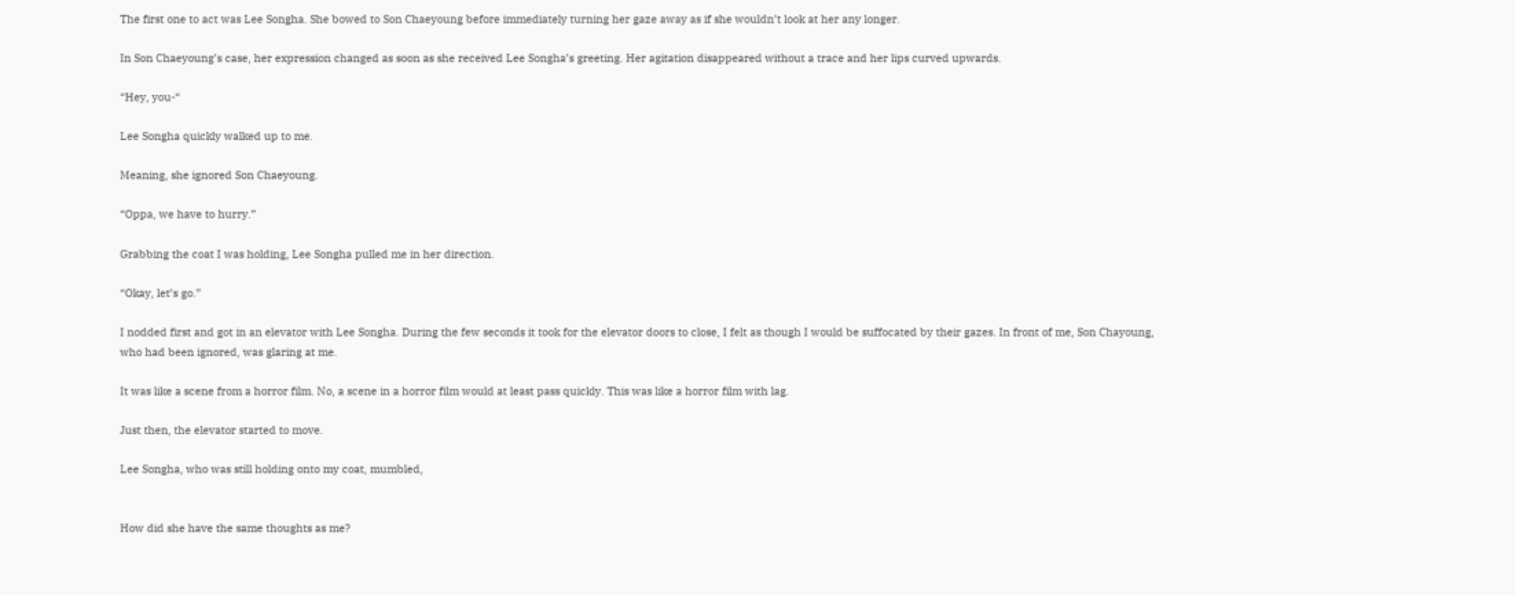The first one to act was Lee Songha. She bowed to Son Chaeyoung before immediately turning her gaze away as if she wouldn’t look at her any longer.

In Son Chaeyoung’s case, her expression changed as soon as she received Lee Songha’s greeting. Her agitation disappeared without a trace and her lips curved upwards.

“Hey, you-“

Lee Songha quickly walked up to me.

Meaning, she ignored Son Chaeyoung.

“Oppa, we have to hurry.”

Grabbing the coat I was holding, Lee Songha pulled me in her direction.

“Okay, let’s go.”

I nodded first and got in an elevator with Lee Songha. During the few seconds it took for the elevator doors to close, I felt as though I would be suffocated by their gazes. In front of me, Son Chayoung, who had been ignored, was glaring at me.

It was like a scene from a horror film. No, a scene in a horror film would at least pass quickly. This was like a horror film with lag.

Just then, the elevator started to move.

Lee Songha, who was still holding onto my coat, mumbled,


How did she have the same thoughts as me?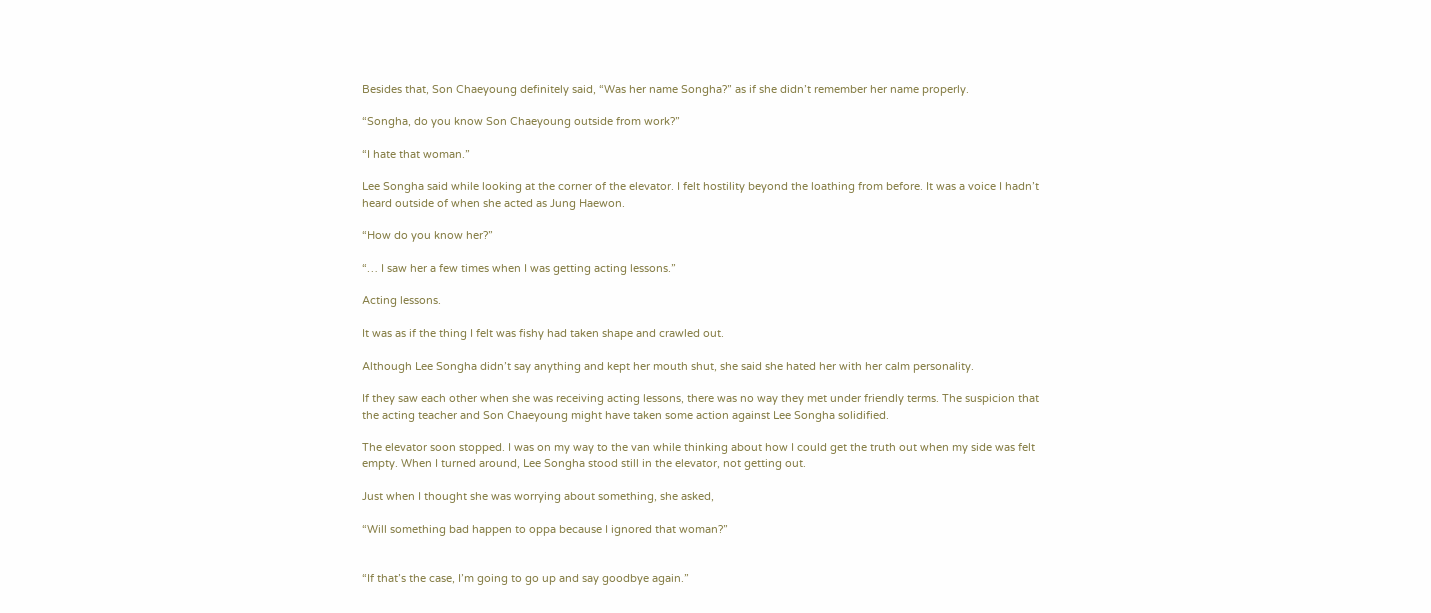Besides that, Son Chaeyoung definitely said, “Was her name Songha?” as if she didn’t remember her name properly.

“Songha, do you know Son Chaeyoung outside from work?”

“I hate that woman.”

Lee Songha said while looking at the corner of the elevator. I felt hostility beyond the loathing from before. It was a voice I hadn’t heard outside of when she acted as Jung Haewon.

“How do you know her?”

“… I saw her a few times when I was getting acting lessons.”

Acting lessons.

It was as if the thing I felt was fishy had taken shape and crawled out.

Although Lee Songha didn’t say anything and kept her mouth shut, she said she hated her with her calm personality.

If they saw each other when she was receiving acting lessons, there was no way they met under friendly terms. The suspicion that the acting teacher and Son Chaeyoung might have taken some action against Lee Songha solidified.

The elevator soon stopped. I was on my way to the van while thinking about how I could get the truth out when my side was felt empty. When I turned around, Lee Songha stood still in the elevator, not getting out.

Just when I thought she was worrying about something, she asked,

“Will something bad happen to oppa because I ignored that woman?”


“If that’s the case, I’m going to go up and say goodbye again.”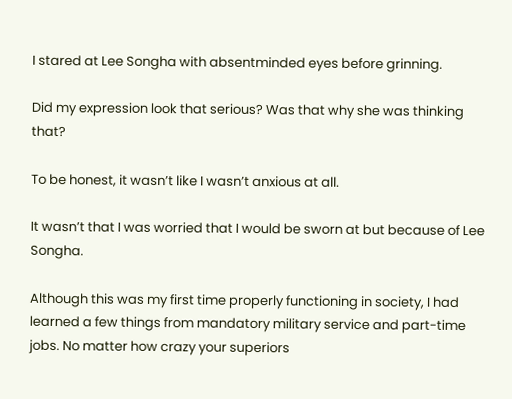I stared at Lee Songha with absentminded eyes before grinning.

Did my expression look that serious? Was that why she was thinking that?

To be honest, it wasn’t like I wasn’t anxious at all.

It wasn’t that I was worried that I would be sworn at but because of Lee Songha.

Although this was my first time properly functioning in society, I had learned a few things from mandatory military service and part-time jobs. No matter how crazy your superiors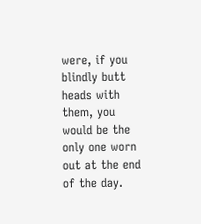were, if you blindly butt heads with them, you would be the only one worn out at the end of the day.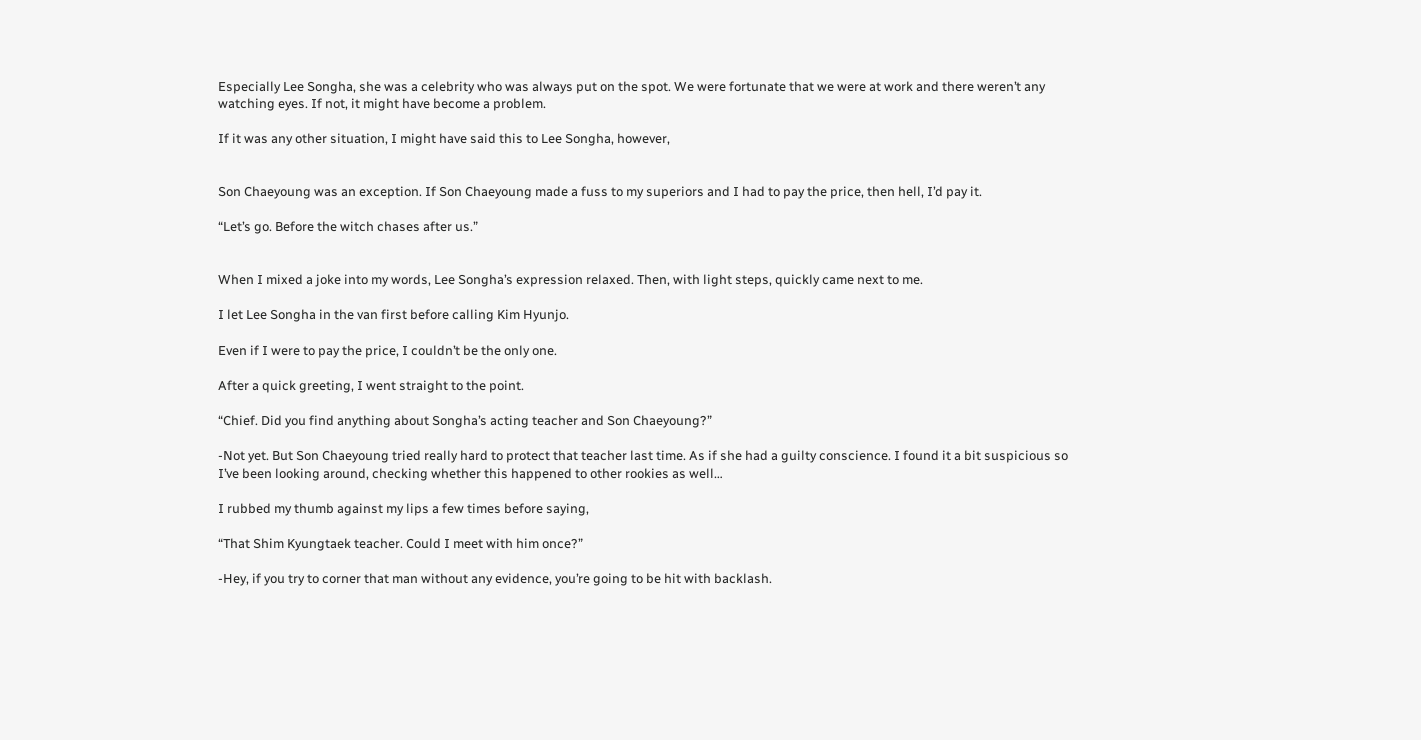Especially Lee Songha, she was a celebrity who was always put on the spot. We were fortunate that we were at work and there weren’t any watching eyes. If not, it might have become a problem.

If it was any other situation, I might have said this to Lee Songha, however,


Son Chaeyoung was an exception. If Son Chaeyoung made a fuss to my superiors and I had to pay the price, then hell, I’d pay it.

“Let’s go. Before the witch chases after us.”


When I mixed a joke into my words, Lee Songha’s expression relaxed. Then, with light steps, quickly came next to me.

I let Lee Songha in the van first before calling Kim Hyunjo.

Even if I were to pay the price, I couldn’t be the only one.

After a quick greeting, I went straight to the point.

“Chief. Did you find anything about Songha’s acting teacher and Son Chaeyoung?”

-Not yet. But Son Chaeyoung tried really hard to protect that teacher last time. As if she had a guilty conscience. I found it a bit suspicious so I’ve been looking around, checking whether this happened to other rookies as well…

I rubbed my thumb against my lips a few times before saying,

“That Shim Kyungtaek teacher. Could I meet with him once?”

-Hey, if you try to corner that man without any evidence, you’re going to be hit with backlash.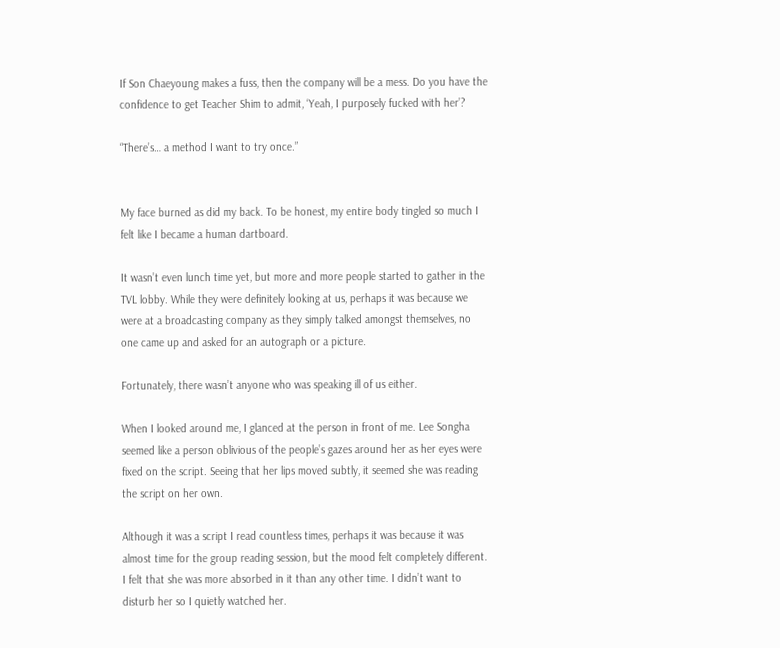If Son Chaeyoung makes a fuss, then the company will be a mess. Do you have the confidence to get Teacher Shim to admit, ‘Yeah, I purposely fucked with her’?

“There’s… a method I want to try once.”


My face burned as did my back. To be honest, my entire body tingled so much I felt like I became a human dartboard.

It wasn’t even lunch time yet, but more and more people started to gather in the TVL lobby. While they were definitely looking at us, perhaps it was because we were at a broadcasting company as they simply talked amongst themselves, no one came up and asked for an autograph or a picture.

Fortunately, there wasn’t anyone who was speaking ill of us either.

When I looked around me, I glanced at the person in front of me. Lee Songha seemed like a person oblivious of the people’s gazes around her as her eyes were fixed on the script. Seeing that her lips moved subtly, it seemed she was reading the script on her own.

Although it was a script I read countless times, perhaps it was because it was almost time for the group reading session, but the mood felt completely different. I felt that she was more absorbed in it than any other time. I didn’t want to disturb her so I quietly watched her.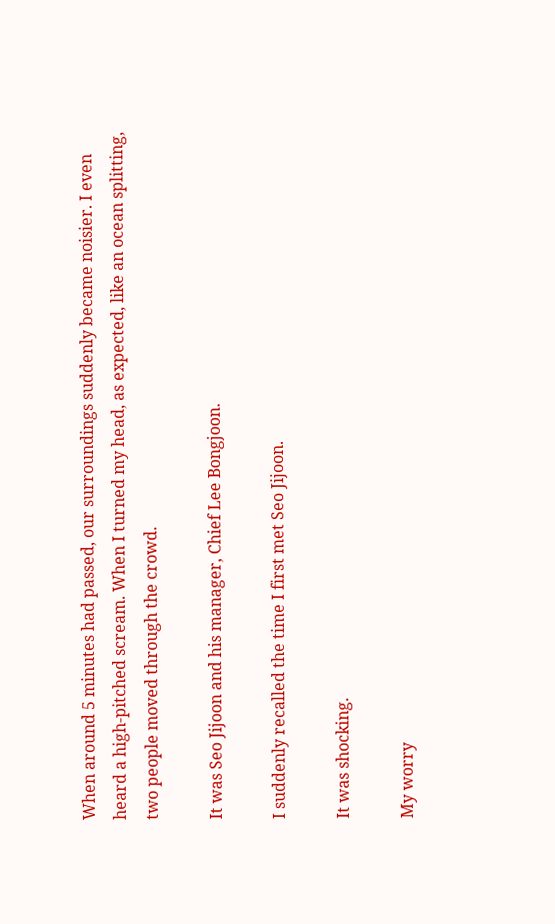When around 5 minutes had passed, our surroundings suddenly became noisier. I even heard a high-pitched scream. When I turned my head, as expected, like an ocean splitting, two people moved through the crowd.

It was Seo Jijoon and his manager, Chief Lee Bongjoon.

I suddenly recalled the time I first met Seo Jijoon.

It was shocking.

My worry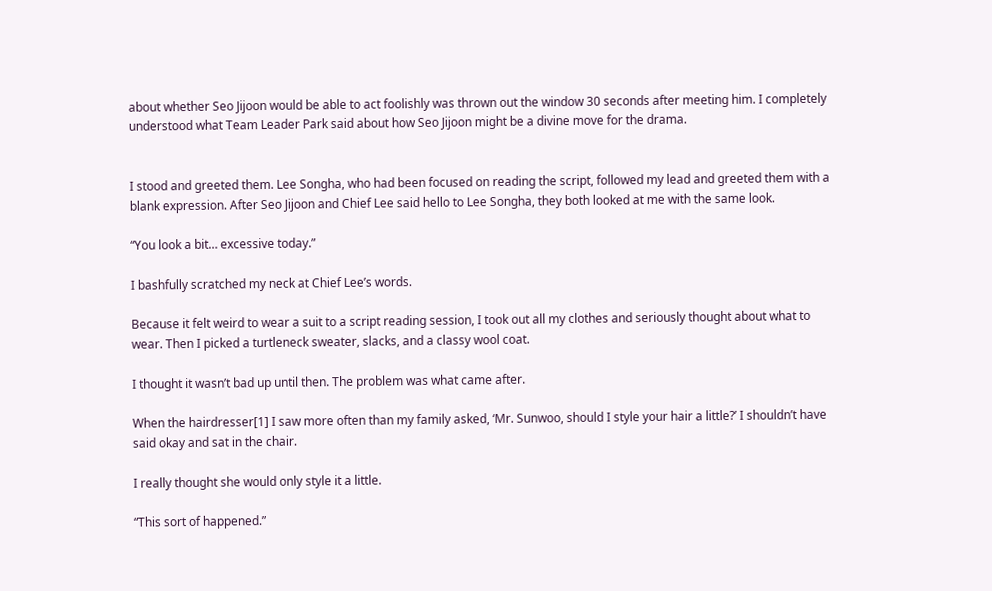about whether Seo Jijoon would be able to act foolishly was thrown out the window 30 seconds after meeting him. I completely understood what Team Leader Park said about how Seo Jijoon might be a divine move for the drama.


I stood and greeted them. Lee Songha, who had been focused on reading the script, followed my lead and greeted them with a blank expression. After Seo Jijoon and Chief Lee said hello to Lee Songha, they both looked at me with the same look.

“You look a bit… excessive today.”

I bashfully scratched my neck at Chief Lee’s words.

Because it felt weird to wear a suit to a script reading session, I took out all my clothes and seriously thought about what to wear. Then I picked a turtleneck sweater, slacks, and a classy wool coat.

I thought it wasn’t bad up until then. The problem was what came after.

When the hairdresser[1] I saw more often than my family asked, ‘Mr. Sunwoo, should I style your hair a little?’ I shouldn’t have said okay and sat in the chair.

I really thought she would only style it a little.

“This sort of happened.”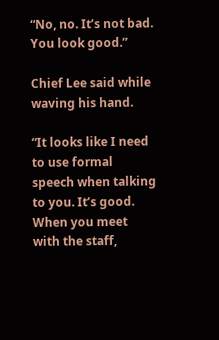“No, no. It’s not bad. You look good.”

Chief Lee said while waving his hand.

“It looks like I need to use formal speech when talking to you. It’s good. When you meet with the staff,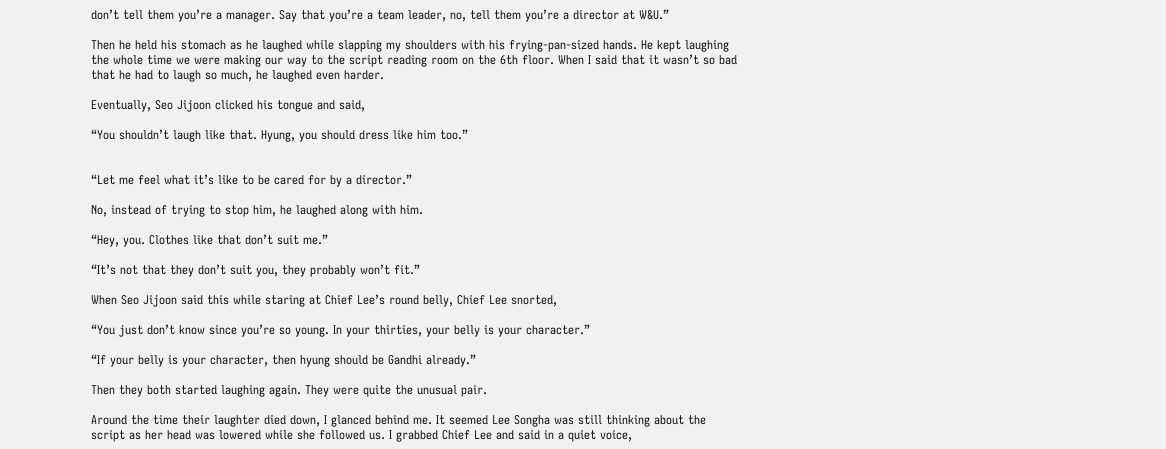don’t tell them you’re a manager. Say that you’re a team leader, no, tell them you’re a director at W&U.”

Then he held his stomach as he laughed while slapping my shoulders with his frying-pan-sized hands. He kept laughing the whole time we were making our way to the script reading room on the 6th floor. When I said that it wasn’t so bad that he had to laugh so much, he laughed even harder.

Eventually, Seo Jijoon clicked his tongue and said,

“You shouldn’t laugh like that. Hyung, you should dress like him too.”


“Let me feel what it’s like to be cared for by a director.”

No, instead of trying to stop him, he laughed along with him.

“Hey, you. Clothes like that don’t suit me.”

“It’s not that they don’t suit you, they probably won’t fit.”

When Seo Jijoon said this while staring at Chief Lee’s round belly, Chief Lee snorted,

“You just don’t know since you’re so young. In your thirties, your belly is your character.”

“If your belly is your character, then hyung should be Gandhi already.”

Then they both started laughing again. They were quite the unusual pair.

Around the time their laughter died down, I glanced behind me. It seemed Lee Songha was still thinking about the script as her head was lowered while she followed us. I grabbed Chief Lee and said in a quiet voice,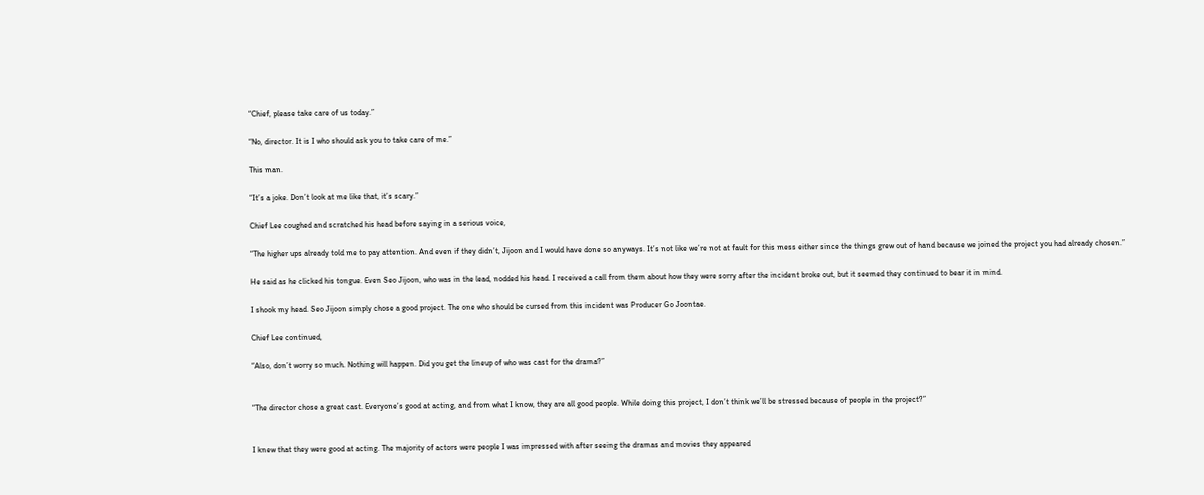“Chief, please take care of us today.”

“No, director. It is I who should ask you to take care of me.”

This man.

“It’s a joke. Don’t look at me like that, it’s scary.”

Chief Lee coughed and scratched his head before saying in a serious voice,

“The higher ups already told me to pay attention. And even if they didn’t, Jijoon and I would have done so anyways. It’s not like we’re not at fault for this mess either since the things grew out of hand because we joined the project you had already chosen.”

He said as he clicked his tongue. Even Seo Jijoon, who was in the lead, nodded his head. I received a call from them about how they were sorry after the incident broke out, but it seemed they continued to bear it in mind.

I shook my head. Seo Jijoon simply chose a good project. The one who should be cursed from this incident was Producer Go Joontae.

Chief Lee continued,

“Also, don’t worry so much. Nothing will happen. Did you get the lineup of who was cast for the drama?”


“The director chose a great cast. Everyone’s good at acting, and from what I know, they are all good people. While doing this project, I don’t think we’ll be stressed because of people in the project?”


I knew that they were good at acting. The majority of actors were people I was impressed with after seeing the dramas and movies they appeared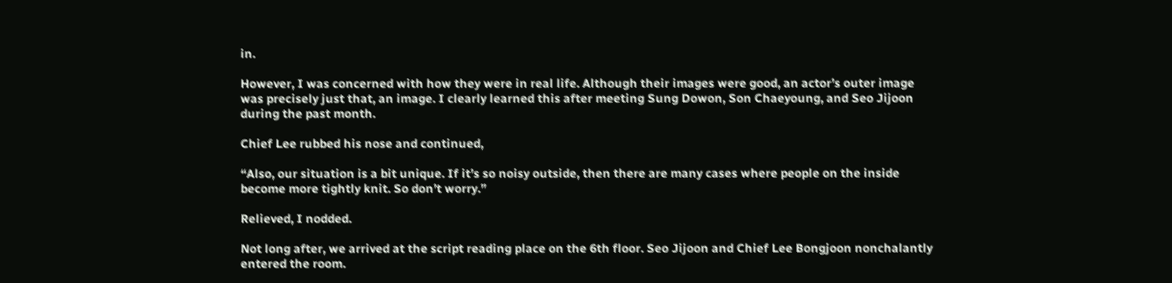in.

However, I was concerned with how they were in real life. Although their images were good, an actor’s outer image was precisely just that, an image. I clearly learned this after meeting Sung Dowon, Son Chaeyoung, and Seo Jijoon during the past month.

Chief Lee rubbed his nose and continued,

“Also, our situation is a bit unique. If it’s so noisy outside, then there are many cases where people on the inside become more tightly knit. So don’t worry.”

Relieved, I nodded.

Not long after, we arrived at the script reading place on the 6th floor. Seo Jijoon and Chief Lee Bongjoon nonchalantly entered the room.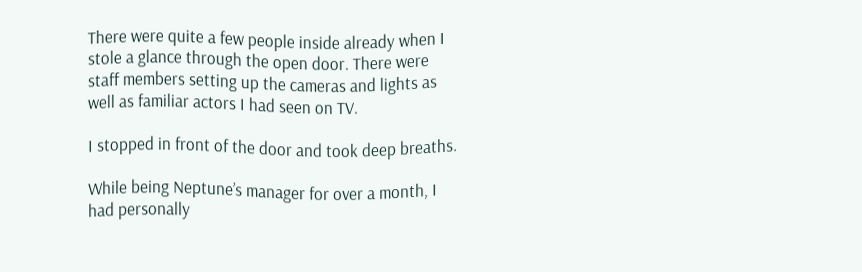There were quite a few people inside already when I stole a glance through the open door. There were staff members setting up the cameras and lights as well as familiar actors I had seen on TV.

I stopped in front of the door and took deep breaths.

While being Neptune’s manager for over a month, I had personally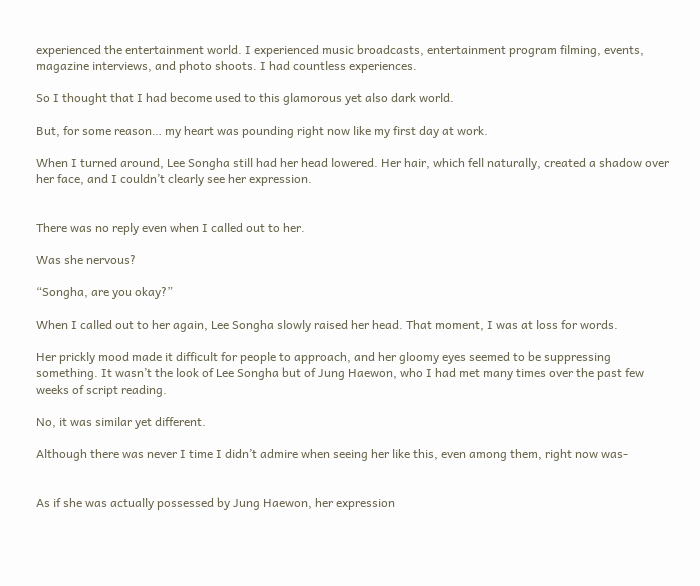experienced the entertainment world. I experienced music broadcasts, entertainment program filming, events, magazine interviews, and photo shoots. I had countless experiences.

So I thought that I had become used to this glamorous yet also dark world.

But, for some reason… my heart was pounding right now like my first day at work.

When I turned around, Lee Songha still had her head lowered. Her hair, which fell naturally, created a shadow over her face, and I couldn’t clearly see her expression.


There was no reply even when I called out to her.

Was she nervous?

“Songha, are you okay?”

When I called out to her again, Lee Songha slowly raised her head. That moment, I was at loss for words.

Her prickly mood made it difficult for people to approach, and her gloomy eyes seemed to be suppressing something. It wasn’t the look of Lee Songha but of Jung Haewon, who I had met many times over the past few weeks of script reading.

No, it was similar yet different.

Although there was never I time I didn’t admire when seeing her like this, even among them, right now was-


As if she was actually possessed by Jung Haewon, her expression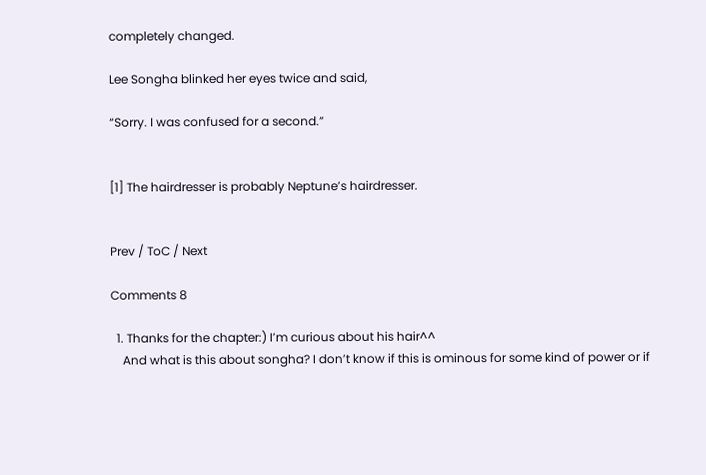completely changed.

Lee Songha blinked her eyes twice and said,

“Sorry. I was confused for a second.”


[1] The hairdresser is probably Neptune’s hairdresser.


Prev / ToC / Next

Comments 8

  1. Thanks for the chapter:) I’m curious about his hair^^
    And what is this about songha? I don’t know if this is ominous for some kind of power or if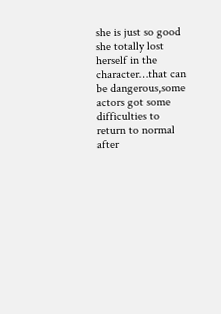she is just so good she totally lost herself in the character…that can be dangerous,some actors got some difficulties to return to normal after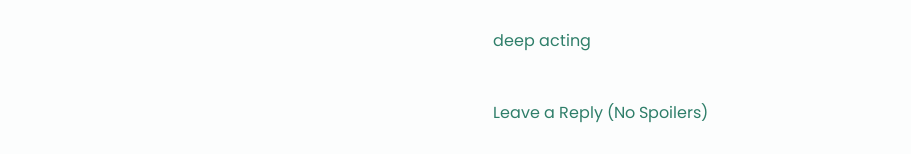deep acting

Leave a Reply (No Spoilers)